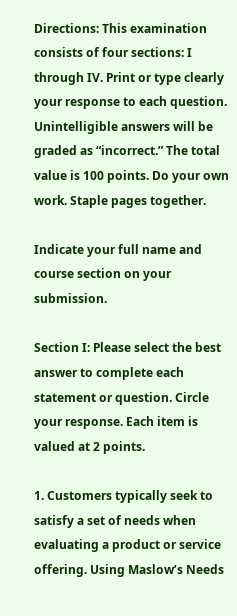Directions: This examination consists of four sections: I through IV. Print or type clearly your response to each question. Unintelligible answers will be graded as “incorrect.” The total value is 100 points. Do your own work. Staple pages together.

Indicate your full name and course section on your submission.

Section I: Please select the best answer to complete each statement or question. Circle your response. Each item is valued at 2 points.

1. Customers typically seek to satisfy a set of needs when evaluating a product or service offering. Using Maslow’s Needs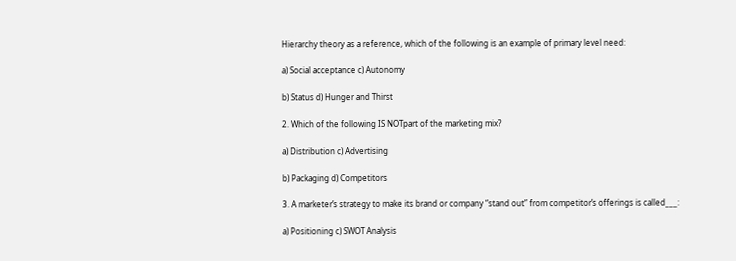Hierarchy theory as a reference, which of the following is an example of primary level need:

a) Social acceptance c) Autonomy

b) Status d) Hunger and Thirst

2. Which of the following IS NOTpart of the marketing mix?

a) Distribution c) Advertising

b) Packaging d) Competitors

3. A marketer’s strategy to make its brand or company “stand out” from competitor’s offerings is called___:

a) Positioning c) SWOT Analysis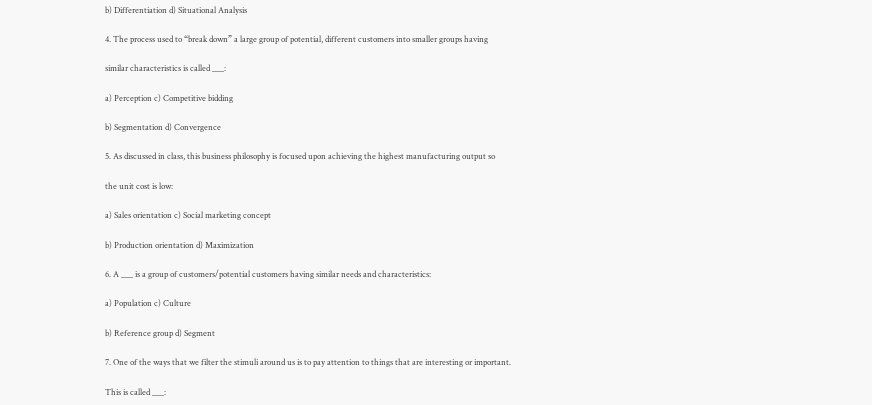b) Differentiation d) Situational Analysis

4. The process used to “break down” a large group of potential, different customers into smaller groups having

similar characteristics is called ___:

a) Perception c) Competitive bidding

b) Segmentation d) Convergence

5. As discussed in class, this business philosophy is focused upon achieving the highest manufacturing output so

the unit cost is low:

a) Sales orientation c) Social marketing concept

b) Production orientation d) Maximization

6. A ___ is a group of customers/potential customers having similar needs and characteristics:

a) Population c) Culture

b) Reference group d) Segment

7. One of the ways that we filter the stimuli around us is to pay attention to things that are interesting or important.

This is called ___: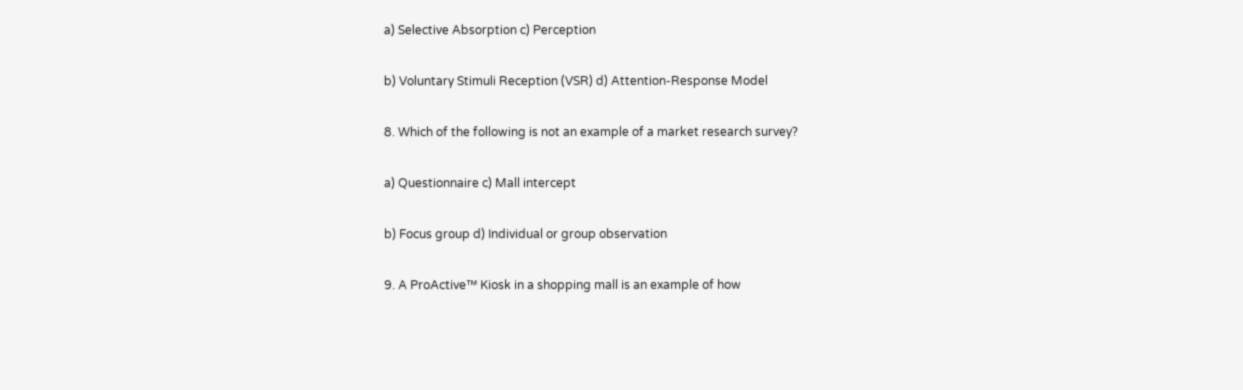a) Selective Absorption c) Perception

b) Voluntary Stimuli Reception (VSR) d) Attention-Response Model

8. Which of the following is not an example of a market research survey?

a) Questionnaire c) Mall intercept

b) Focus group d) Individual or group observation

9. A ProActive™ Kiosk in a shopping mall is an example of how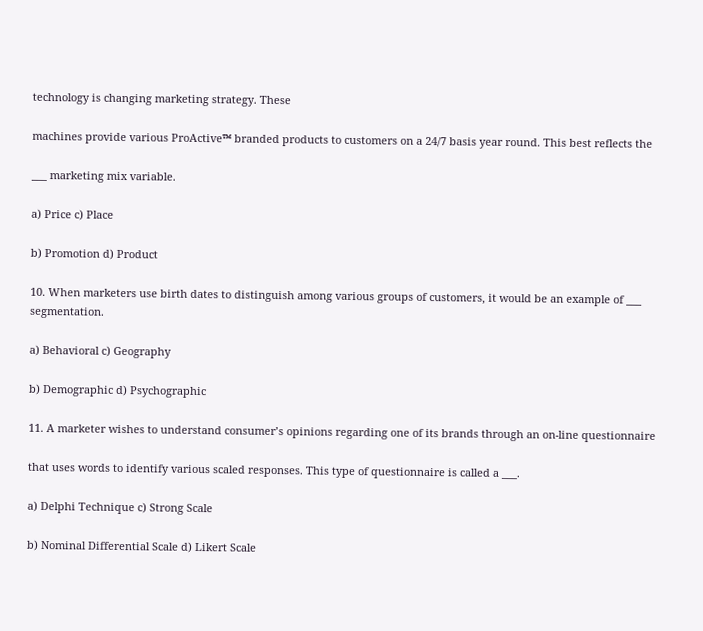technology is changing marketing strategy. These

machines provide various ProActive™ branded products to customers on a 24/7 basis year round. This best reflects the

___ marketing mix variable.

a) Price c) Place

b) Promotion d) Product

10. When marketers use birth dates to distinguish among various groups of customers, it would be an example of ___ segmentation.

a) Behavioral c) Geography

b) Demographic d) Psychographic

11. A marketer wishes to understand consumer’s opinions regarding one of its brands through an on-line questionnaire

that uses words to identify various scaled responses. This type of questionnaire is called a ___.

a) Delphi Technique c) Strong Scale

b) Nominal Differential Scale d) Likert Scale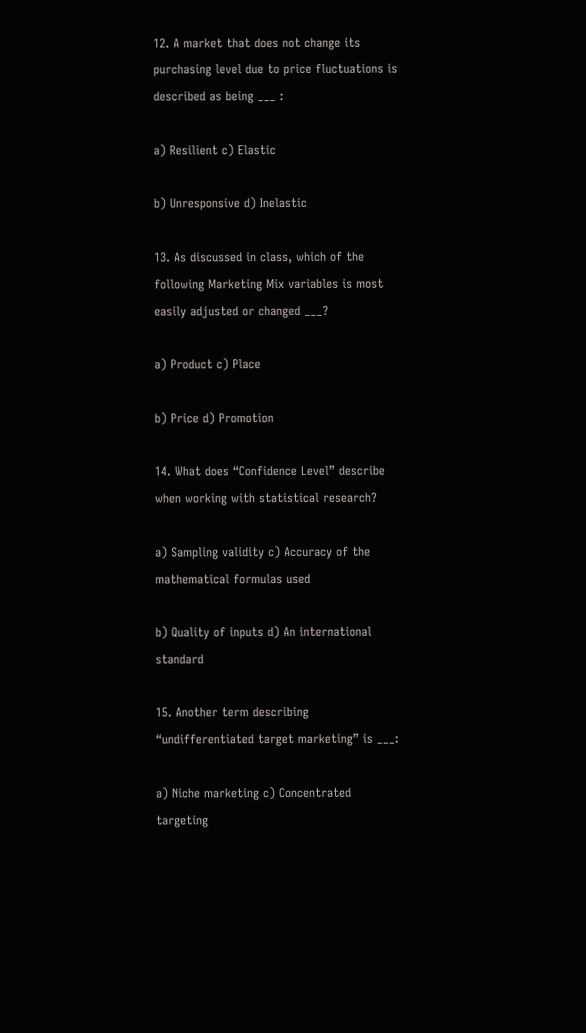12. A market that does not change its purchasing level due to price fluctuations is described as being ___ :

a) Resilient c) Elastic

b) Unresponsive d) Inelastic

13. As discussed in class, which of the following Marketing Mix variables is most easily adjusted or changed ___?

a) Product c) Place

b) Price d) Promotion

14. What does “Confidence Level” describe when working with statistical research?

a) Sampling validity c) Accuracy of the mathematical formulas used

b) Quality of inputs d) An international standard

15. Another term describing “undifferentiated target marketing” is ___:

a) Niche marketing c) Concentrated targeting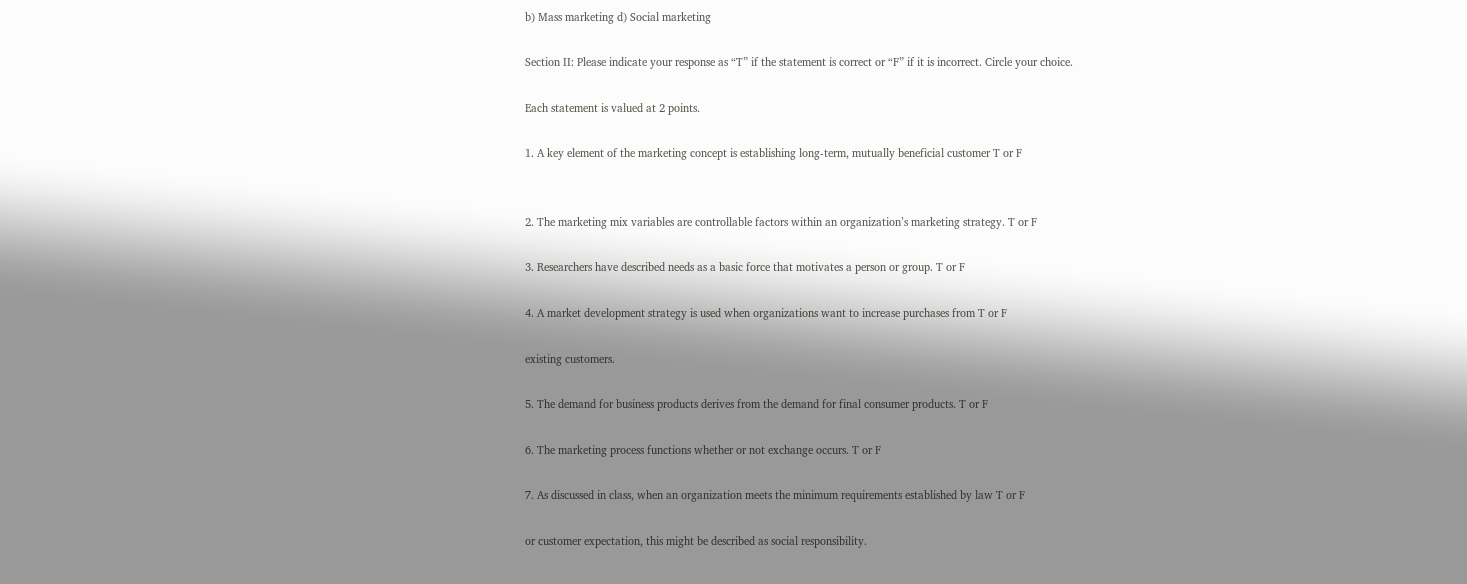b) Mass marketing d) Social marketing

Section II: Please indicate your response as “T” if the statement is correct or “F” if it is incorrect. Circle your choice.

Each statement is valued at 2 points.

1. A key element of the marketing concept is establishing long-term, mutually beneficial customer T or F


2. The marketing mix variables are controllable factors within an organization’s marketing strategy. T or F

3. Researchers have described needs as a basic force that motivates a person or group. T or F

4. A market development strategy is used when organizations want to increase purchases from T or F

existing customers.

5. The demand for business products derives from the demand for final consumer products. T or F

6. The marketing process functions whether or not exchange occurs. T or F

7. As discussed in class, when an organization meets the minimum requirements established by law T or F

or customer expectation, this might be described as social responsibility.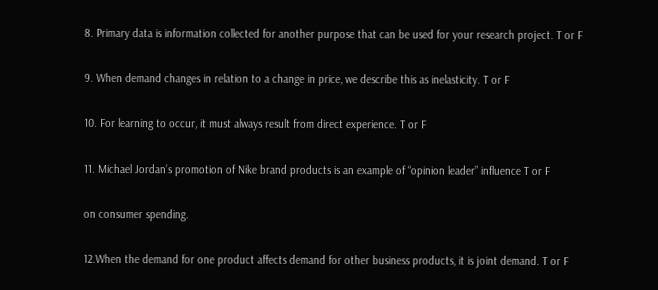8. Primary data is information collected for another purpose that can be used for your research project. T or F

9. When demand changes in relation to a change in price, we describe this as inelasticity. T or F

10. For learning to occur, it must always result from direct experience. T or F

11. Michael Jordan’s promotion of Nike brand products is an example of “opinion leader” influence T or F

on consumer spending.

12.When the demand for one product affects demand for other business products, it is joint demand. T or F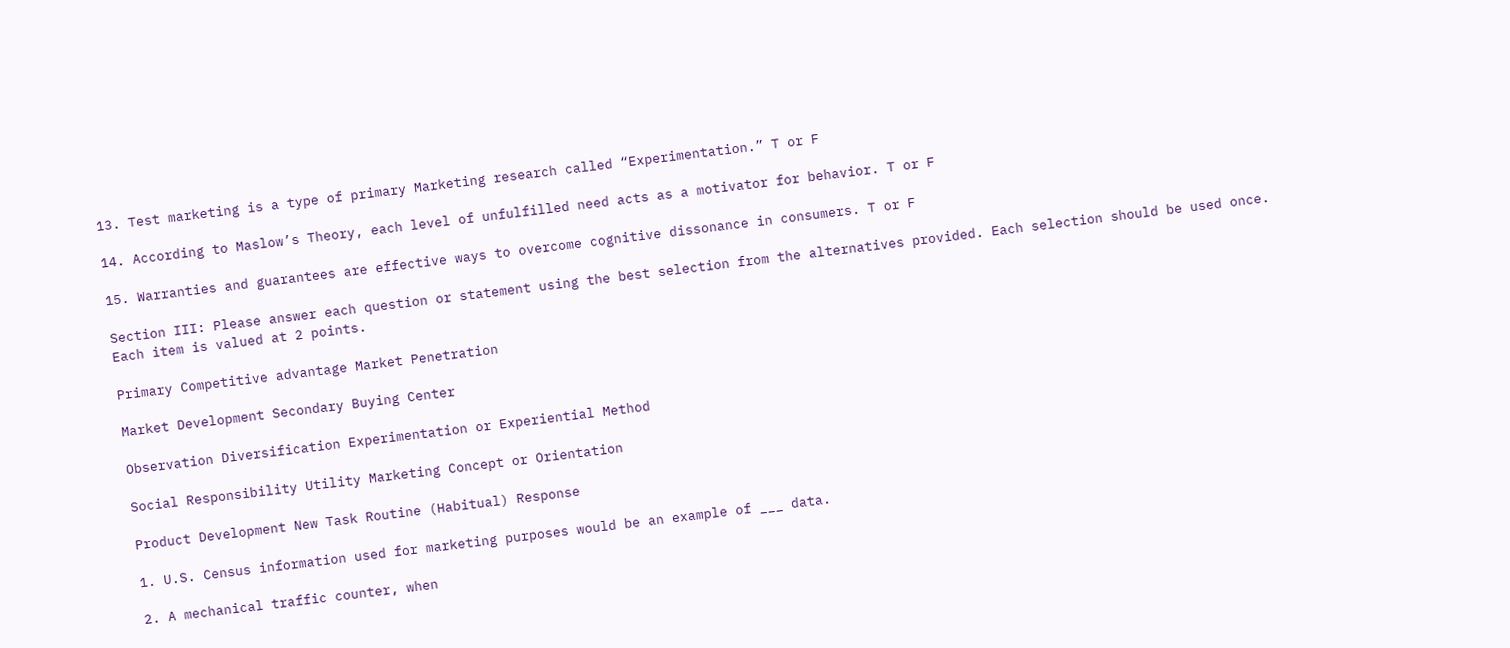13. Test marketing is a type of primary Marketing research called “Experimentation.” T or F

14. According to Maslow’s Theory, each level of unfulfilled need acts as a motivator for behavior. T or F

15. Warranties and guarantees are effective ways to overcome cognitive dissonance in consumers. T or F

Section III: Please answer each question or statement using the best selection from the alternatives provided. Each selection should be used once. Each item is valued at 2 points.

Primary Competitive advantage Market Penetration

Market Development Secondary Buying Center

Observation Diversification Experimentation or Experiential Method

Social Responsibility Utility Marketing Concept or Orientation

Product Development New Task Routine (Habitual) Response

1. U.S. Census information used for marketing purposes would be an example of ___ data.

2. A mechanical traffic counter, when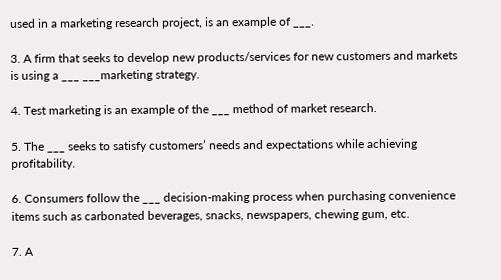used in a marketing research project, is an example of ___.

3. A firm that seeks to develop new products/services for new customers and markets is using a ___ ___marketing strategy.

4. Test marketing is an example of the ___ method of market research.

5. The ___ seeks to satisfy customers’ needs and expectations while achieving profitability.

6. Consumers follow the ___ decision-making process when purchasing convenience items such as carbonated beverages, snacks, newspapers, chewing gum, etc.

7. A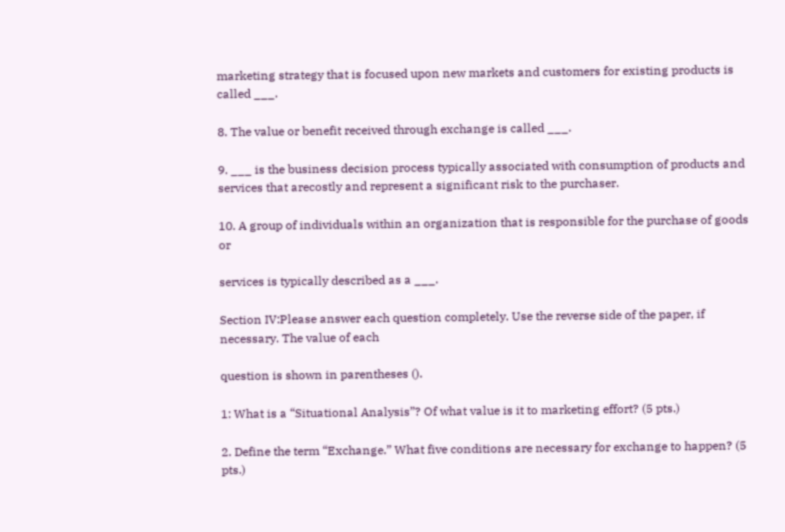marketing strategy that is focused upon new markets and customers for existing products is called ___.

8. The value or benefit received through exchange is called ___.

9. ___ is the business decision process typically associated with consumption of products and services that arecostly and represent a significant risk to the purchaser.

10. A group of individuals within an organization that is responsible for the purchase of goods or

services is typically described as a ___.

Section IV:Please answer each question completely. Use the reverse side of the paper, if necessary. The value of each

question is shown in parentheses ().

1: What is a “Situational Analysis”? Of what value is it to marketing effort? (5 pts.)

2. Define the term “Exchange.” What five conditions are necessary for exchange to happen? (5 pts.)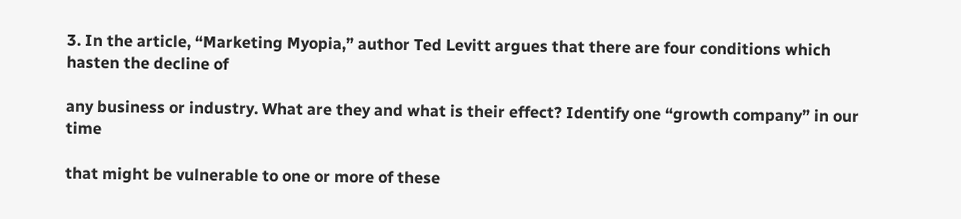3. In the article, “Marketing Myopia,” author Ted Levitt argues that there are four conditions which hasten the decline of

any business or industry. What are they and what is their effect? Identify one “growth company” in our time

that might be vulnerable to one or more of these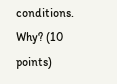conditions. Why? (10 points)